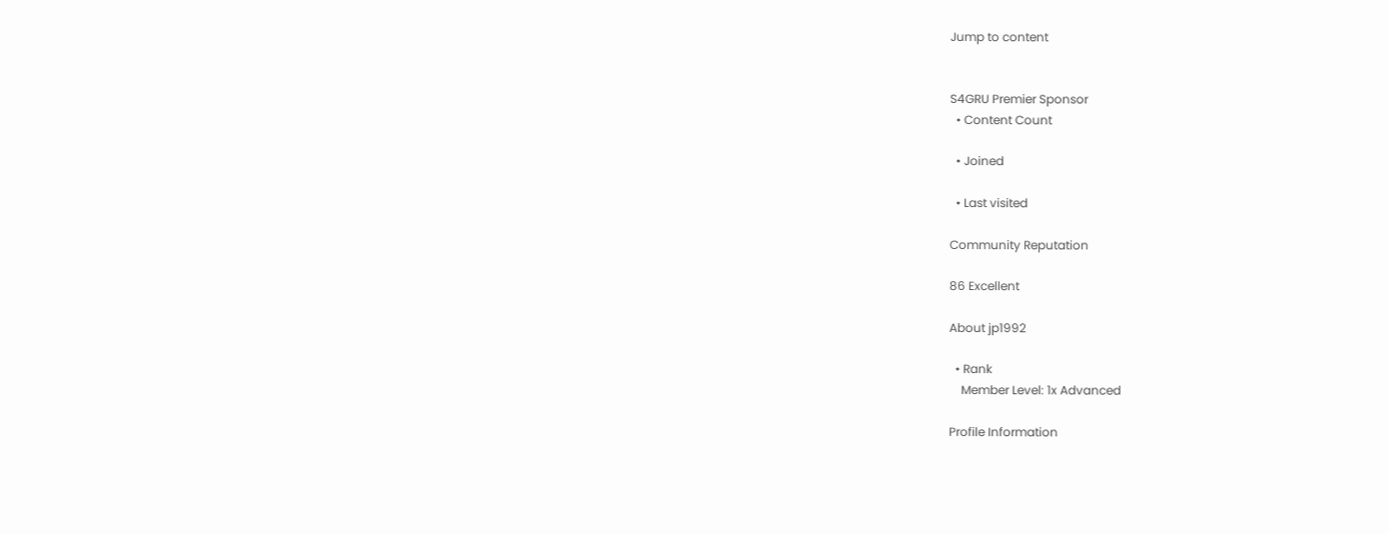Jump to content


S4GRU Premier Sponsor
  • Content Count

  • Joined

  • Last visited

Community Reputation

86 Excellent

About jp1992

  • Rank
    Member Level: 1x Advanced

Profile Information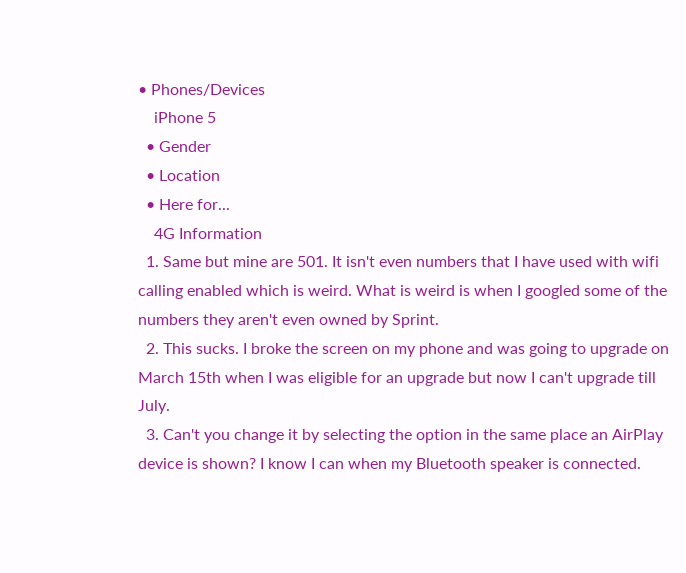• Phones/Devices
    iPhone 5
  • Gender
  • Location
  • Here for...
    4G Information
  1. Same but mine are 501. It isn't even numbers that I have used with wifi calling enabled which is weird. What is weird is when I googled some of the numbers they aren't even owned by Sprint.
  2. This sucks. I broke the screen on my phone and was going to upgrade on March 15th when I was eligible for an upgrade but now I can't upgrade till July.
  3. Can't you change it by selecting the option in the same place an AirPlay device is shown? I know I can when my Bluetooth speaker is connected.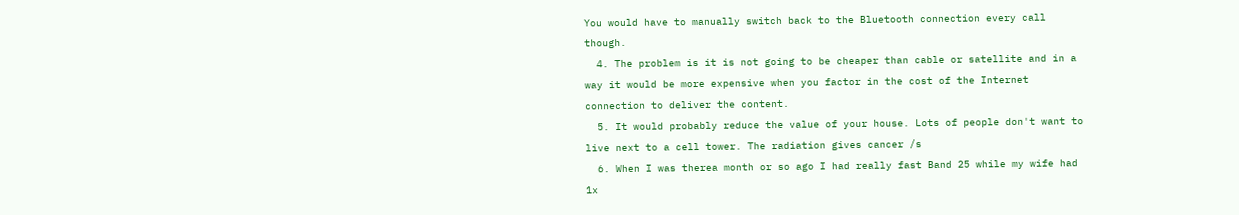You would have to manually switch back to the Bluetooth connection every call though.
  4. The problem is it is not going to be cheaper than cable or satellite and in a way it would be more expensive when you factor in the cost of the Internet connection to deliver the content.
  5. It would probably reduce the value of your house. Lots of people don't want to live next to a cell tower. The radiation gives cancer /s
  6. When I was therea month or so ago I had really fast Band 25 while my wife had 1x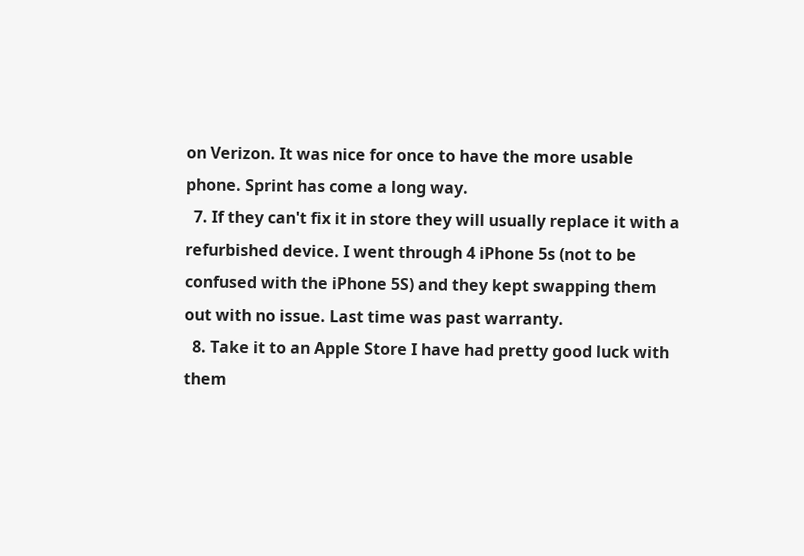on Verizon. It was nice for once to have the more usable phone. Sprint has come a long way.
  7. If they can't fix it in store they will usually replace it with a refurbished device. I went through 4 iPhone 5s (not to be confused with the iPhone 5S) and they kept swapping them out with no issue. Last time was past warranty.
  8. Take it to an Apple Store I have had pretty good luck with them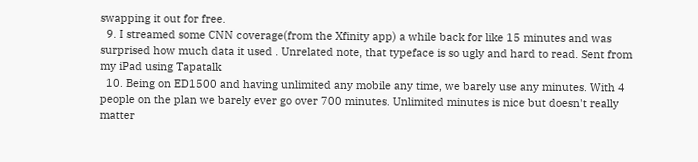swapping it out for free.
  9. I streamed some CNN coverage(from the Xfinity app) a while back for like 15 minutes and was surprised how much data it used . Unrelated note, that typeface is so ugly and hard to read. Sent from my iPad using Tapatalk
  10. Being on ED1500 and having unlimited any mobile any time, we barely use any minutes. With 4 people on the plan we barely ever go over 700 minutes. Unlimited minutes is nice but doesn't really matter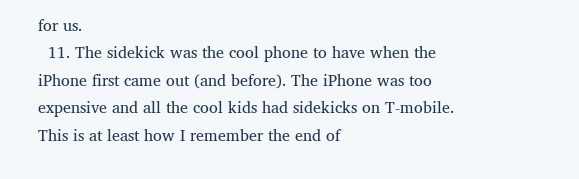for us.
  11. The sidekick was the cool phone to have when the iPhone first came out (and before). The iPhone was too expensive and all the cool kids had sidekicks on T-mobile. This is at least how I remember the end of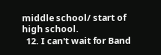middle school/ start of high school.
  12. I can't wait for Band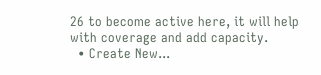26 to become active here, it will help with coverage and add capacity.
  • Create New...